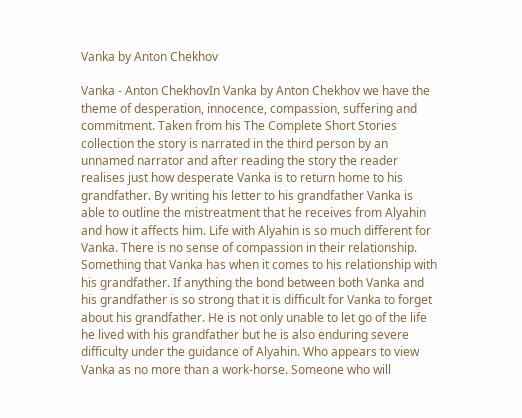Vanka by Anton Chekhov

Vanka - Anton ChekhovIn Vanka by Anton Chekhov we have the theme of desperation, innocence, compassion, suffering and commitment. Taken from his The Complete Short Stories collection the story is narrated in the third person by an unnamed narrator and after reading the story the reader realises just how desperate Vanka is to return home to his grandfather. By writing his letter to his grandfather Vanka is able to outline the mistreatment that he receives from Alyahin and how it affects him. Life with Alyahin is so much different for Vanka. There is no sense of compassion in their relationship. Something that Vanka has when it comes to his relationship with his grandfather. If anything the bond between both Vanka and his grandfather is so strong that it is difficult for Vanka to forget about his grandfather. He is not only unable to let go of the life he lived with his grandfather but he is also enduring severe difficulty under the guidance of Alyahin. Who appears to view Vanka as no more than a work-horse. Someone who will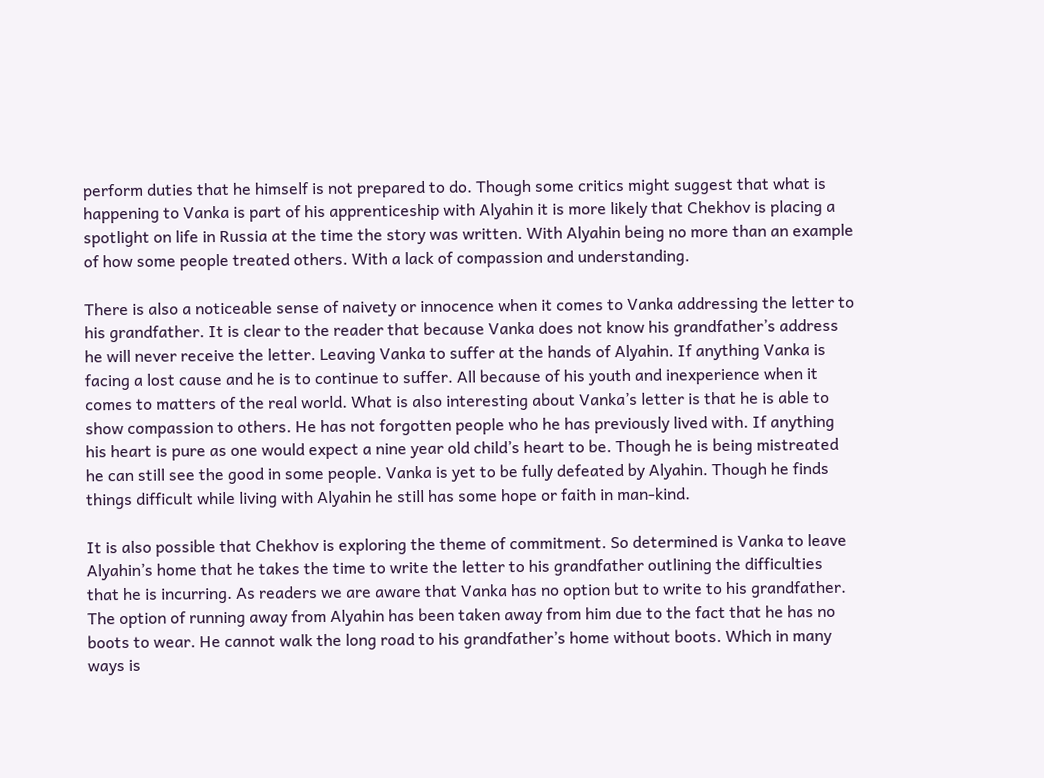perform duties that he himself is not prepared to do. Though some critics might suggest that what is happening to Vanka is part of his apprenticeship with Alyahin it is more likely that Chekhov is placing a spotlight on life in Russia at the time the story was written. With Alyahin being no more than an example of how some people treated others. With a lack of compassion and understanding.

There is also a noticeable sense of naivety or innocence when it comes to Vanka addressing the letter to his grandfather. It is clear to the reader that because Vanka does not know his grandfather’s address he will never receive the letter. Leaving Vanka to suffer at the hands of Alyahin. If anything Vanka is facing a lost cause and he is to continue to suffer. All because of his youth and inexperience when it comes to matters of the real world. What is also interesting about Vanka’s letter is that he is able to show compassion to others. He has not forgotten people who he has previously lived with. If anything his heart is pure as one would expect a nine year old child’s heart to be. Though he is being mistreated he can still see the good in some people. Vanka is yet to be fully defeated by Alyahin. Though he finds things difficult while living with Alyahin he still has some hope or faith in man-kind.

It is also possible that Chekhov is exploring the theme of commitment. So determined is Vanka to leave Alyahin’s home that he takes the time to write the letter to his grandfather outlining the difficulties that he is incurring. As readers we are aware that Vanka has no option but to write to his grandfather. The option of running away from Alyahin has been taken away from him due to the fact that he has no boots to wear. He cannot walk the long road to his grandfather’s home without boots. Which in many ways is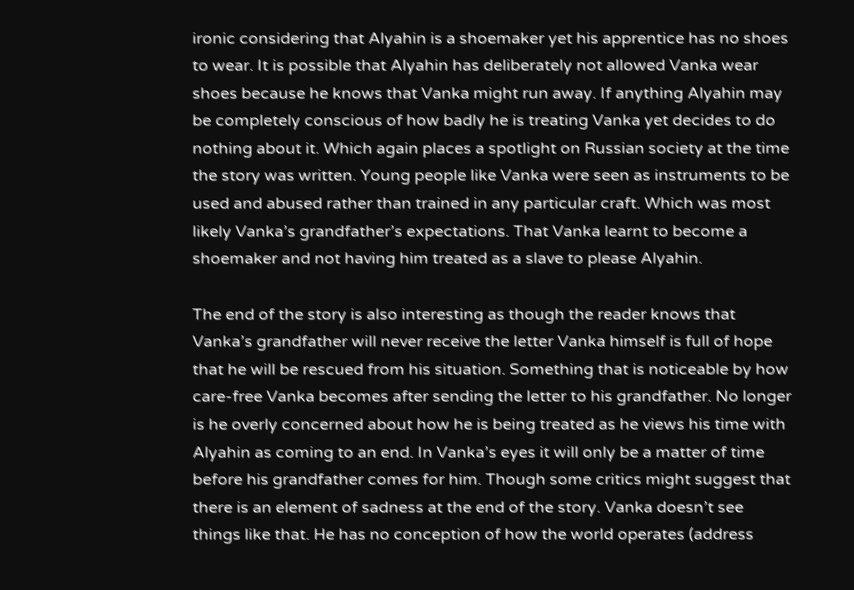ironic considering that Alyahin is a shoemaker yet his apprentice has no shoes to wear. It is possible that Alyahin has deliberately not allowed Vanka wear shoes because he knows that Vanka might run away. If anything Alyahin may be completely conscious of how badly he is treating Vanka yet decides to do nothing about it. Which again places a spotlight on Russian society at the time the story was written. Young people like Vanka were seen as instruments to be used and abused rather than trained in any particular craft. Which was most likely Vanka’s grandfather’s expectations. That Vanka learnt to become a shoemaker and not having him treated as a slave to please Alyahin.

The end of the story is also interesting as though the reader knows that Vanka’s grandfather will never receive the letter Vanka himself is full of hope that he will be rescued from his situation. Something that is noticeable by how care-free Vanka becomes after sending the letter to his grandfather. No longer is he overly concerned about how he is being treated as he views his time with Alyahin as coming to an end. In Vanka’s eyes it will only be a matter of time before his grandfather comes for him. Though some critics might suggest that there is an element of sadness at the end of the story. Vanka doesn’t see things like that. He has no conception of how the world operates (address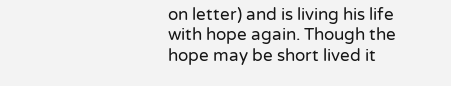on letter) and is living his life with hope again. Though the hope may be short lived it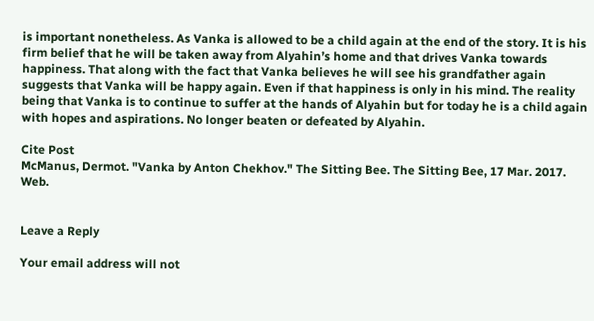is important nonetheless. As Vanka is allowed to be a child again at the end of the story. It is his firm belief that he will be taken away from Alyahin’s home and that drives Vanka towards happiness. That along with the fact that Vanka believes he will see his grandfather again suggests that Vanka will be happy again. Even if that happiness is only in his mind. The reality being that Vanka is to continue to suffer at the hands of Alyahin but for today he is a child again with hopes and aspirations. No longer beaten or defeated by Alyahin.

Cite Post
McManus, Dermot. "Vanka by Anton Chekhov." The Sitting Bee. The Sitting Bee, 17 Mar. 2017. Web.


Leave a Reply

Your email address will not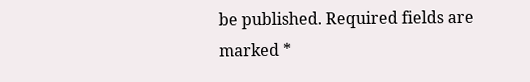be published. Required fields are marked *